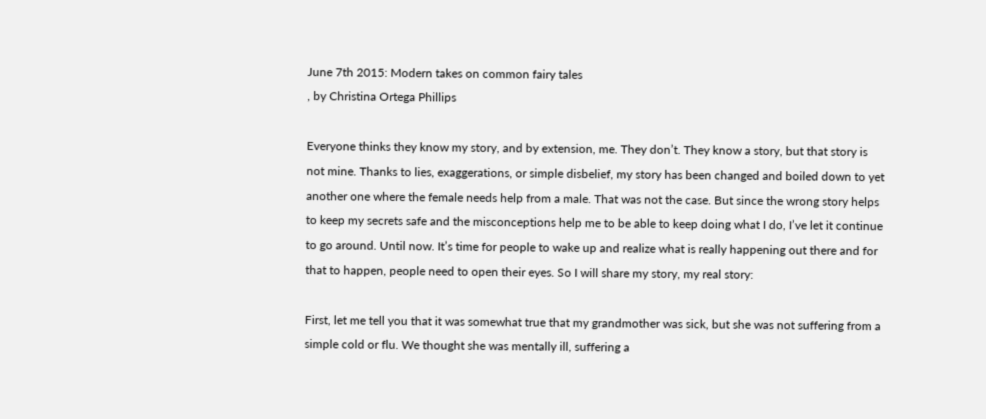June 7th 2015: Modern takes on common fairy tales
, by Christina Ortega Phillips

Everyone thinks they know my story, and by extension, me. They don’t. They know a story, but that story is not mine. Thanks to lies, exaggerations, or simple disbelief, my story has been changed and boiled down to yet another one where the female needs help from a male. That was not the case. But since the wrong story helps to keep my secrets safe and the misconceptions help me to be able to keep doing what I do, I’ve let it continue to go around. Until now. It’s time for people to wake up and realize what is really happening out there and for that to happen, people need to open their eyes. So I will share my story, my real story:

First, let me tell you that it was somewhat true that my grandmother was sick, but she was not suffering from a simple cold or flu. We thought she was mentally ill, suffering a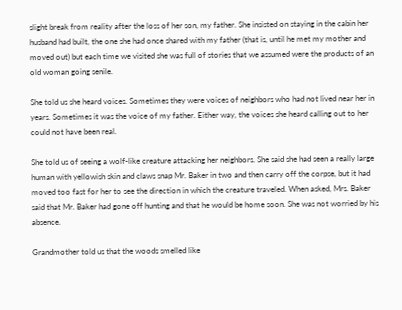slight break from reality after the loss of her son, my father. She insisted on staying in the cabin her husband had built, the one she had once shared with my father (that is, until he met my mother and moved out) but each time we visited she was full of stories that we assumed were the products of an old woman going senile.

She told us she heard voices. Sometimes they were voices of neighbors who had not lived near her in years. Sometimes it was the voice of my father. Either way, the voices she heard calling out to her could not have been real.

She told us of seeing a wolf-like creature attacking her neighbors. She said she had seen a really large human with yellowish skin and claws snap Mr. Baker in two and then carry off the corpse, but it had moved too fast for her to see the direction in which the creature traveled. When asked, Mrs. Baker said that Mr. Baker had gone off hunting and that he would be home soon. She was not worried by his absence.

Grandmother told us that the woods smelled like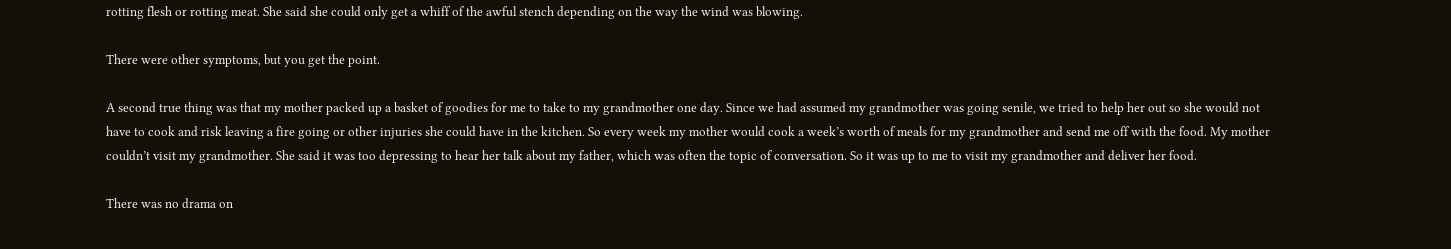rotting flesh or rotting meat. She said she could only get a whiff of the awful stench depending on the way the wind was blowing.

There were other symptoms, but you get the point.

A second true thing was that my mother packed up a basket of goodies for me to take to my grandmother one day. Since we had assumed my grandmother was going senile, we tried to help her out so she would not have to cook and risk leaving a fire going or other injuries she could have in the kitchen. So every week my mother would cook a week’s worth of meals for my grandmother and send me off with the food. My mother couldn’t visit my grandmother. She said it was too depressing to hear her talk about my father, which was often the topic of conversation. So it was up to me to visit my grandmother and deliver her food.

There was no drama on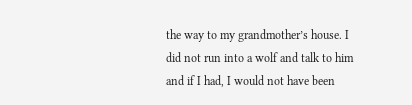the way to my grandmother’s house. I did not run into a wolf and talk to him and if I had, I would not have been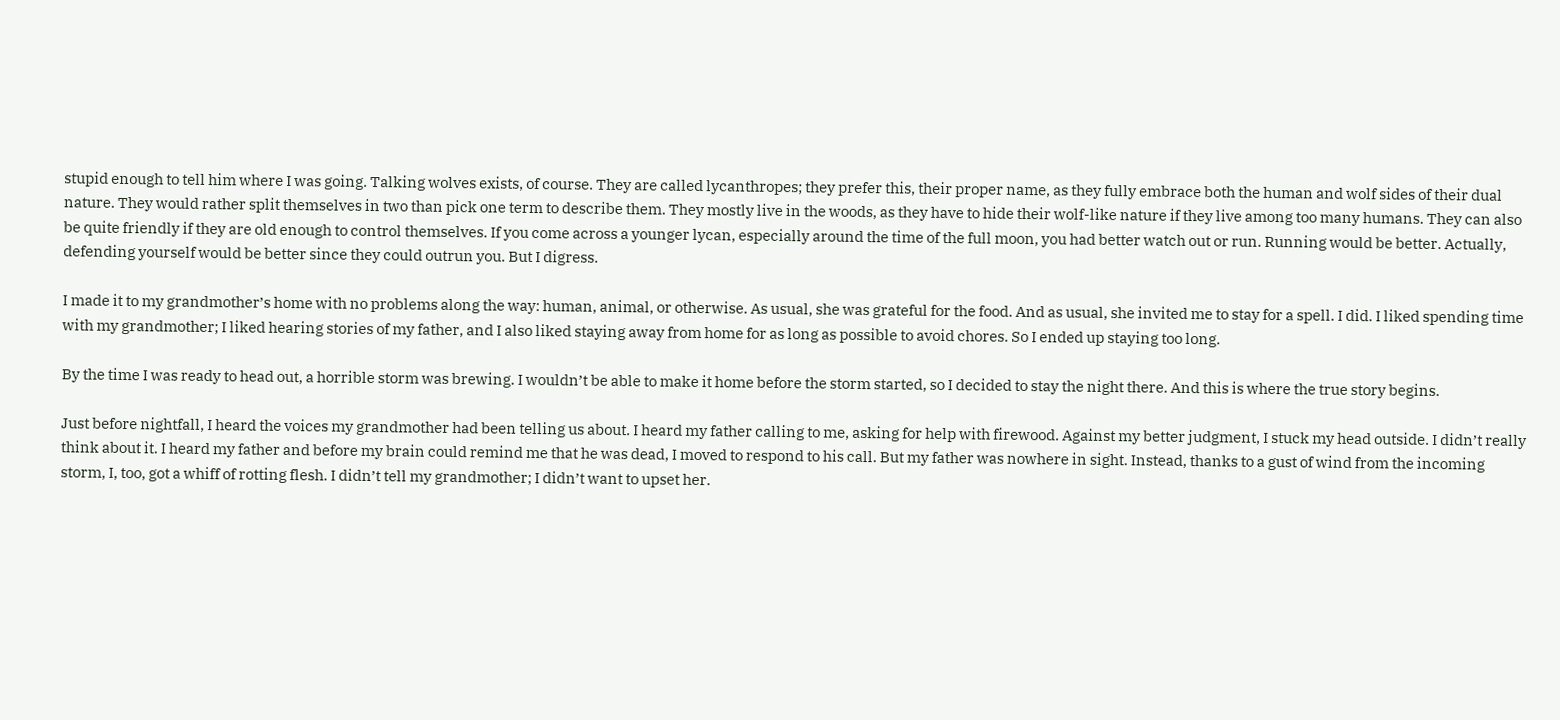stupid enough to tell him where I was going. Talking wolves exists, of course. They are called lycanthropes; they prefer this, their proper name, as they fully embrace both the human and wolf sides of their dual nature. They would rather split themselves in two than pick one term to describe them. They mostly live in the woods, as they have to hide their wolf-like nature if they live among too many humans. They can also be quite friendly if they are old enough to control themselves. If you come across a younger lycan, especially around the time of the full moon, you had better watch out or run. Running would be better. Actually, defending yourself would be better since they could outrun you. But I digress.

I made it to my grandmother’s home with no problems along the way: human, animal, or otherwise. As usual, she was grateful for the food. And as usual, she invited me to stay for a spell. I did. I liked spending time with my grandmother; I liked hearing stories of my father, and I also liked staying away from home for as long as possible to avoid chores. So I ended up staying too long.

By the time I was ready to head out, a horrible storm was brewing. I wouldn’t be able to make it home before the storm started, so I decided to stay the night there. And this is where the true story begins.

Just before nightfall, I heard the voices my grandmother had been telling us about. I heard my father calling to me, asking for help with firewood. Against my better judgment, I stuck my head outside. I didn’t really think about it. I heard my father and before my brain could remind me that he was dead, I moved to respond to his call. But my father was nowhere in sight. Instead, thanks to a gust of wind from the incoming storm, I, too, got a whiff of rotting flesh. I didn’t tell my grandmother; I didn’t want to upset her.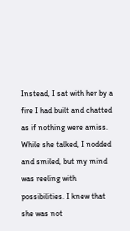Instead, I sat with her by a fire I had built and chatted as if nothing were amiss. While she talked, I nodded and smiled, but my mind was reeling with possibilities. I knew that she was not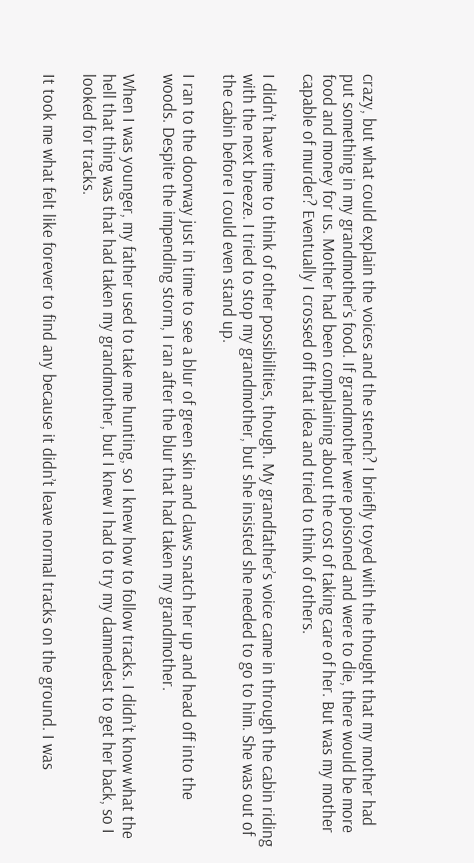crazy, but what could explain the voices and the stench? I briefly toyed with the thought that my mother had put something in my grandmother’s food. If grandmother were poisoned and were to die, there would be more food and money for us. Mother had been complaining about the cost of taking care of her. But was my mother capable of murder? Eventually I crossed off that idea and tried to think of others.

I didn’t have time to think of other possibilities, though. My grandfather’s voice came in through the cabin riding with the next breeze. I tried to stop my grandmother, but she insisted she needed to go to him. She was out of the cabin before I could even stand up.

I ran to the doorway just in time to see a blur of green skin and claws snatch her up and head off into the woods. Despite the impending storm, I ran after the blur that had taken my grandmother.

When I was younger, my father used to take me hunting, so I knew how to follow tracks. I didn’t know what the hell that thing was that had taken my grandmother, but I knew I had to try my damnedest to get her back, so I looked for tracks.

It took me what felt like forever to find any because it didn’t leave normal tracks on the ground. I was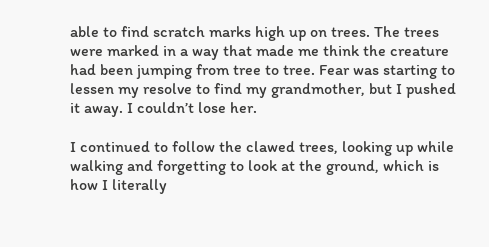able to find scratch marks high up on trees. The trees were marked in a way that made me think the creature had been jumping from tree to tree. Fear was starting to lessen my resolve to find my grandmother, but I pushed it away. I couldn’t lose her.

I continued to follow the clawed trees, looking up while walking and forgetting to look at the ground, which is how I literally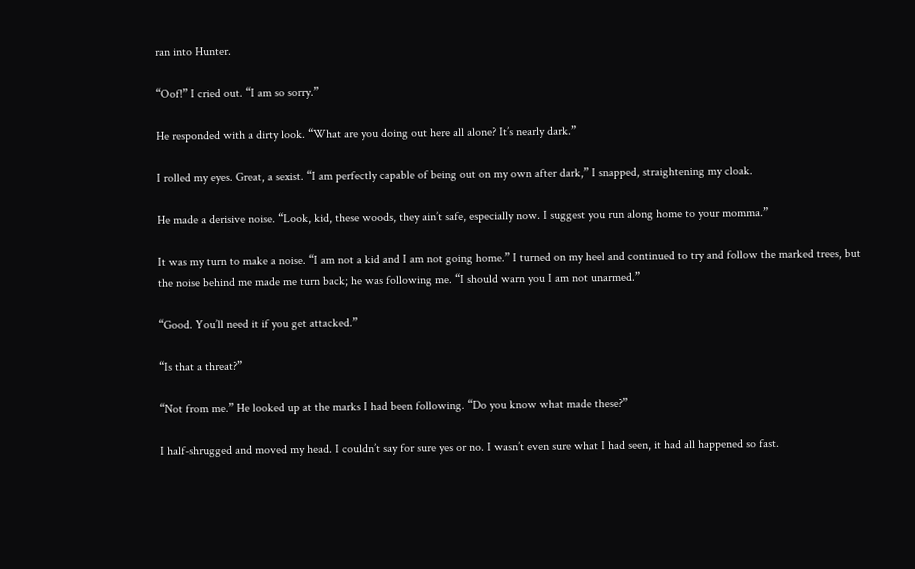ran into Hunter.

“Oof!” I cried out. “I am so sorry.”

He responded with a dirty look. “What are you doing out here all alone? It’s nearly dark.”

I rolled my eyes. Great, a sexist. “I am perfectly capable of being out on my own after dark,” I snapped, straightening my cloak.

He made a derisive noise. “Look, kid, these woods, they ain’t safe, especially now. I suggest you run along home to your momma.”

It was my turn to make a noise. “I am not a kid and I am not going home.” I turned on my heel and continued to try and follow the marked trees, but the noise behind me made me turn back; he was following me. “I should warn you I am not unarmed.”

“Good. You’ll need it if you get attacked.”

“Is that a threat?”

“Not from me.” He looked up at the marks I had been following. “Do you know what made these?”

I half-shrugged and moved my head. I couldn’t say for sure yes or no. I wasn’t even sure what I had seen, it had all happened so fast.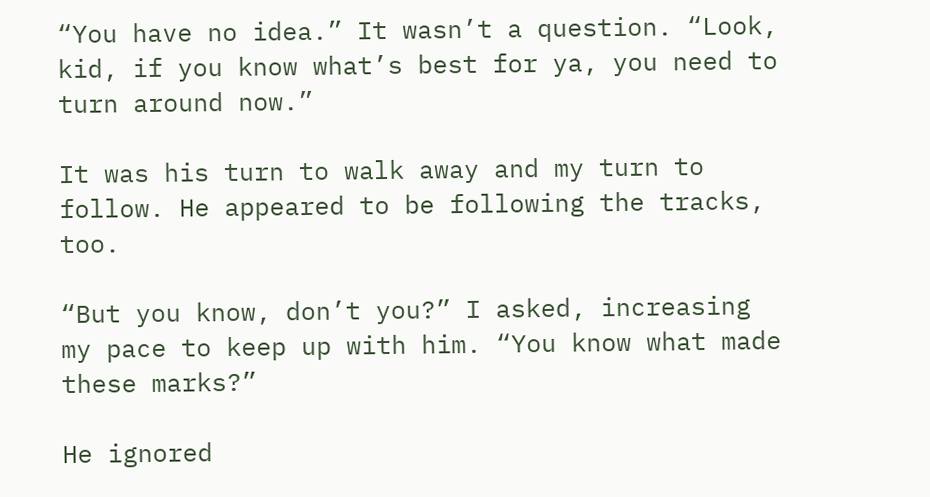“You have no idea.” It wasn’t a question. “Look, kid, if you know what’s best for ya, you need to turn around now.”

It was his turn to walk away and my turn to follow. He appeared to be following the tracks, too.

“But you know, don’t you?” I asked, increasing my pace to keep up with him. “You know what made these marks?”

He ignored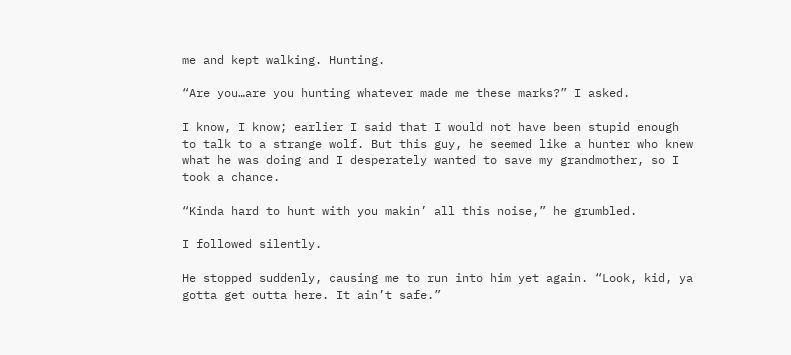me and kept walking. Hunting.

“Are you…are you hunting whatever made me these marks?” I asked.

I know, I know; earlier I said that I would not have been stupid enough to talk to a strange wolf. But this guy, he seemed like a hunter who knew what he was doing and I desperately wanted to save my grandmother, so I took a chance.

“Kinda hard to hunt with you makin’ all this noise,” he grumbled.

I followed silently.

He stopped suddenly, causing me to run into him yet again. “Look, kid, ya gotta get outta here. It ain’t safe.”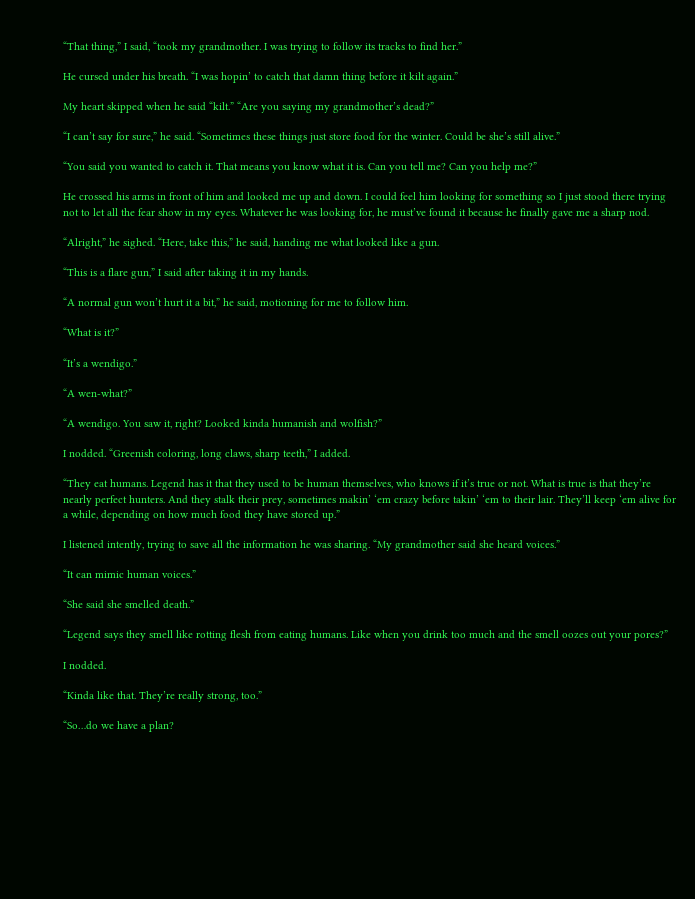“That thing,” I said, “took my grandmother. I was trying to follow its tracks to find her.”

He cursed under his breath. “I was hopin’ to catch that damn thing before it kilt again.”

My heart skipped when he said “kilt.” “Are you saying my grandmother’s dead?”

“I can’t say for sure,” he said. “Sometimes these things just store food for the winter. Could be she’s still alive.”

“You said you wanted to catch it. That means you know what it is. Can you tell me? Can you help me?”

He crossed his arms in front of him and looked me up and down. I could feel him looking for something so I just stood there trying not to let all the fear show in my eyes. Whatever he was looking for, he must’ve found it because he finally gave me a sharp nod.

“Alright,” he sighed. “Here, take this,” he said, handing me what looked like a gun.

“This is a flare gun,” I said after taking it in my hands.

“A normal gun won’t hurt it a bit,” he said, motioning for me to follow him.

“What is it?”

“It’s a wendigo.”

“A wen-what?”

“A wendigo. You saw it, right? Looked kinda humanish and wolfish?”

I nodded. “Greenish coloring, long claws, sharp teeth,” I added.

“They eat humans. Legend has it that they used to be human themselves, who knows if it’s true or not. What is true is that they’re nearly perfect hunters. And they stalk their prey, sometimes makin’ ‘em crazy before takin’ ‘em to their lair. They’ll keep ‘em alive for a while, depending on how much food they have stored up.”

I listened intently, trying to save all the information he was sharing. “My grandmother said she heard voices.”

“It can mimic human voices.”

“She said she smelled death.”

“Legend says they smell like rotting flesh from eating humans. Like when you drink too much and the smell oozes out your pores?”

I nodded.

“Kinda like that. They’re really strong, too.”

“So…do we have a plan?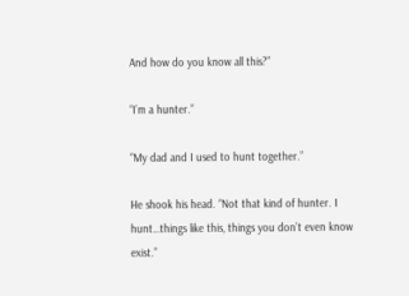And how do you know all this?”

“I’m a hunter.”

“My dad and I used to hunt together.”

He shook his head. “Not that kind of hunter. I hunt…things like this, things you don’t even know exist.”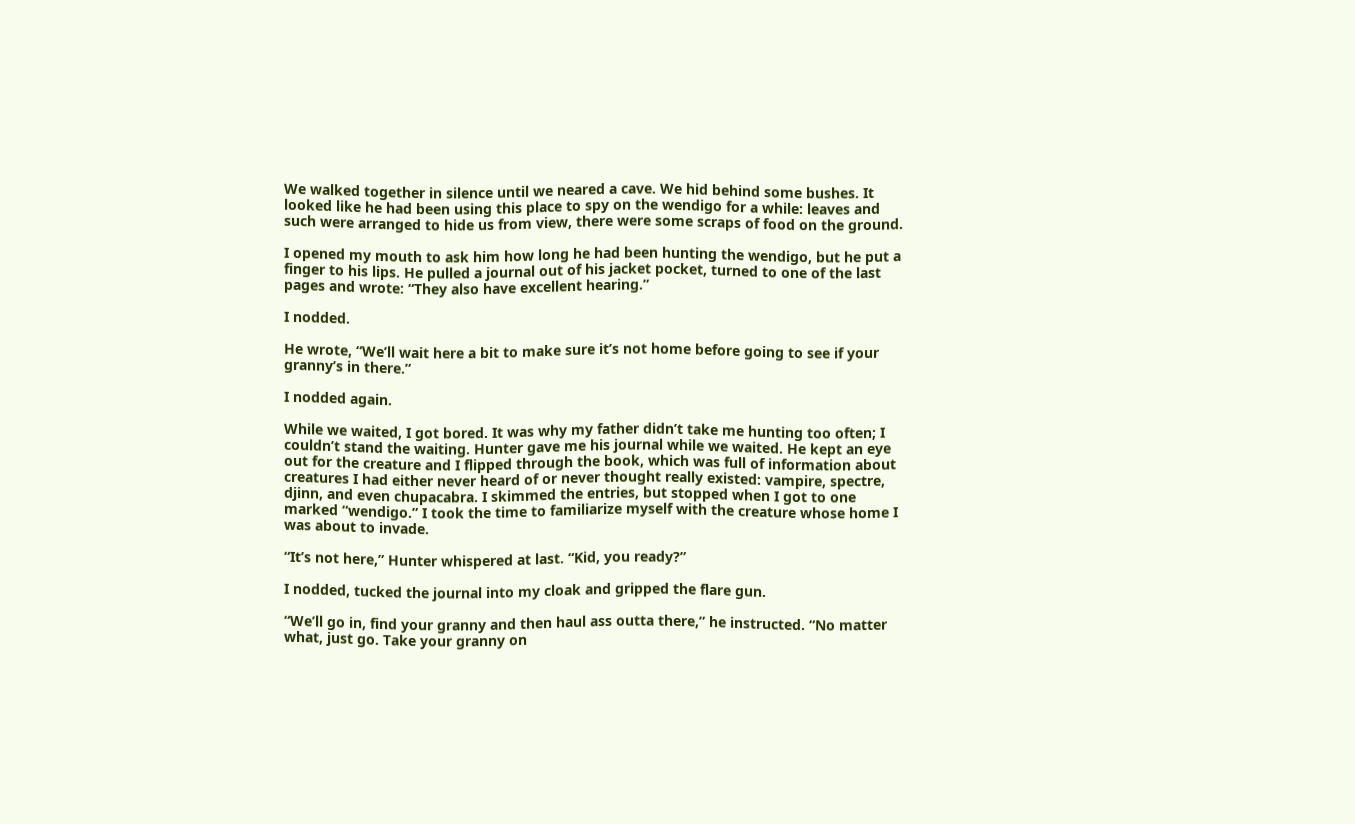We walked together in silence until we neared a cave. We hid behind some bushes. It looked like he had been using this place to spy on the wendigo for a while: leaves and such were arranged to hide us from view, there were some scraps of food on the ground.

I opened my mouth to ask him how long he had been hunting the wendigo, but he put a finger to his lips. He pulled a journal out of his jacket pocket, turned to one of the last pages and wrote: “They also have excellent hearing.”

I nodded.

He wrote, “We’ll wait here a bit to make sure it’s not home before going to see if your granny’s in there.”

I nodded again.

While we waited, I got bored. It was why my father didn’t take me hunting too often; I couldn’t stand the waiting. Hunter gave me his journal while we waited. He kept an eye out for the creature and I flipped through the book, which was full of information about creatures I had either never heard of or never thought really existed: vampire, spectre, djinn, and even chupacabra. I skimmed the entries, but stopped when I got to one marked “wendigo.” I took the time to familiarize myself with the creature whose home I was about to invade.

“It’s not here,” Hunter whispered at last. “Kid, you ready?”

I nodded, tucked the journal into my cloak and gripped the flare gun.

“We’ll go in, find your granny and then haul ass outta there,” he instructed. “No matter what, just go. Take your granny on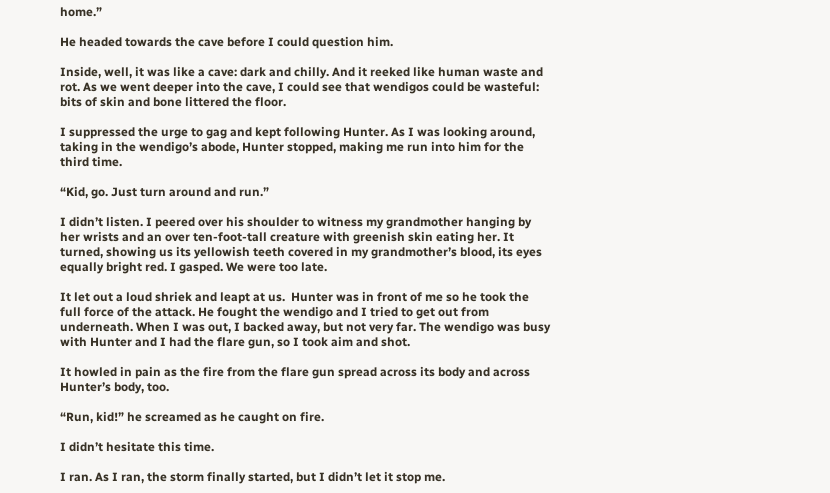home.”

He headed towards the cave before I could question him.

Inside, well, it was like a cave: dark and chilly. And it reeked like human waste and rot. As we went deeper into the cave, I could see that wendigos could be wasteful: bits of skin and bone littered the floor.

I suppressed the urge to gag and kept following Hunter. As I was looking around, taking in the wendigo’s abode, Hunter stopped, making me run into him for the third time.

“Kid, go. Just turn around and run.”

I didn’t listen. I peered over his shoulder to witness my grandmother hanging by her wrists and an over ten-foot-tall creature with greenish skin eating her. It turned, showing us its yellowish teeth covered in my grandmother’s blood, its eyes equally bright red. I gasped. We were too late.

It let out a loud shriek and leapt at us.  Hunter was in front of me so he took the full force of the attack. He fought the wendigo and I tried to get out from underneath. When I was out, I backed away, but not very far. The wendigo was busy with Hunter and I had the flare gun, so I took aim and shot.

It howled in pain as the fire from the flare gun spread across its body and across Hunter’s body, too.

“Run, kid!” he screamed as he caught on fire.

I didn’t hesitate this time.

I ran. As I ran, the storm finally started, but I didn’t let it stop me.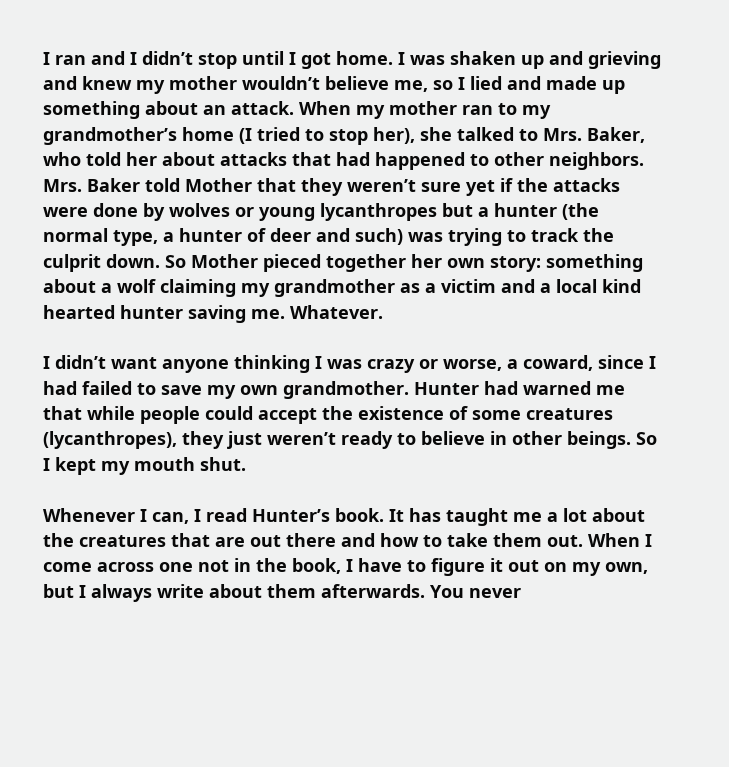I ran and I didn’t stop until I got home. I was shaken up and grieving and knew my mother wouldn’t believe me, so I lied and made up something about an attack. When my mother ran to my grandmother’s home (I tried to stop her), she talked to Mrs. Baker, who told her about attacks that had happened to other neighbors. Mrs. Baker told Mother that they weren’t sure yet if the attacks were done by wolves or young lycanthropes but a hunter (the normal type, a hunter of deer and such) was trying to track the culprit down. So Mother pieced together her own story: something about a wolf claiming my grandmother as a victim and a local kind hearted hunter saving me. Whatever.

I didn’t want anyone thinking I was crazy or worse, a coward, since I had failed to save my own grandmother. Hunter had warned me that while people could accept the existence of some creatures (lycanthropes), they just weren’t ready to believe in other beings. So I kept my mouth shut.

Whenever I can, I read Hunter’s book. It has taught me a lot about the creatures that are out there and how to take them out. When I come across one not in the book, I have to figure it out on my own, but I always write about them afterwards. You never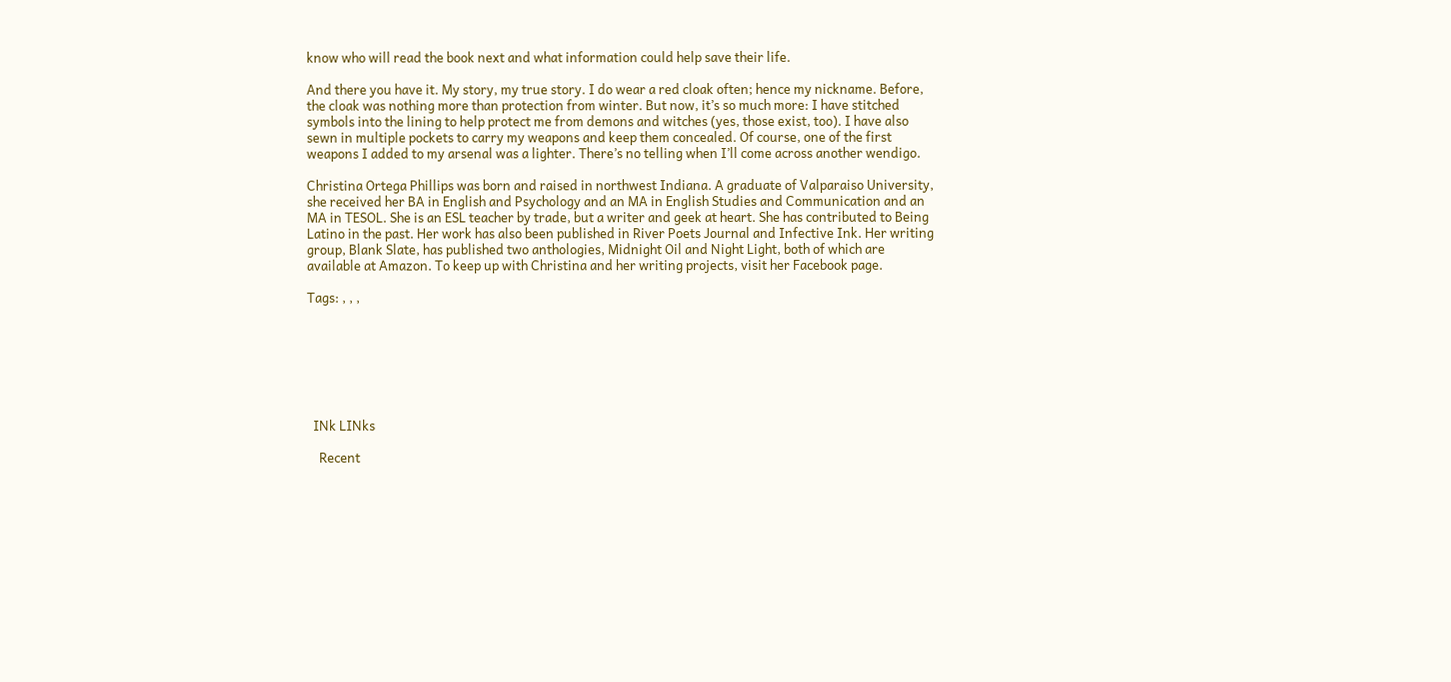know who will read the book next and what information could help save their life.

And there you have it. My story, my true story. I do wear a red cloak often; hence my nickname. Before, the cloak was nothing more than protection from winter. But now, it’s so much more: I have stitched symbols into the lining to help protect me from demons and witches (yes, those exist, too). I have also sewn in multiple pockets to carry my weapons and keep them concealed. Of course, one of the first weapons I added to my arsenal was a lighter. There’s no telling when I’ll come across another wendigo.

Christina Ortega Phillips was born and raised in northwest Indiana. A graduate of Valparaiso University, she received her BA in English and Psychology and an MA in English Studies and Communication and an MA in TESOL. She is an ESL teacher by trade, but a writer and geek at heart. She has contributed to Being Latino in the past. Her work has also been published in River Poets Journal and Infective Ink. Her writing group, Blank Slate, has published two anthologies, Midnight Oil and Night Light, both of which are available at Amazon. To keep up with Christina and her writing projects, visit her Facebook page.

Tags: , , ,







  INk LINks

    Recent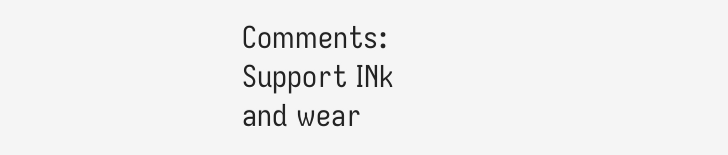Comments:
Support INk
and wear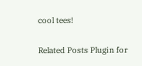cool tees!

Related Posts Plugin for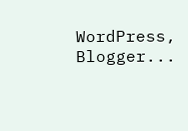WordPress, Blogger...